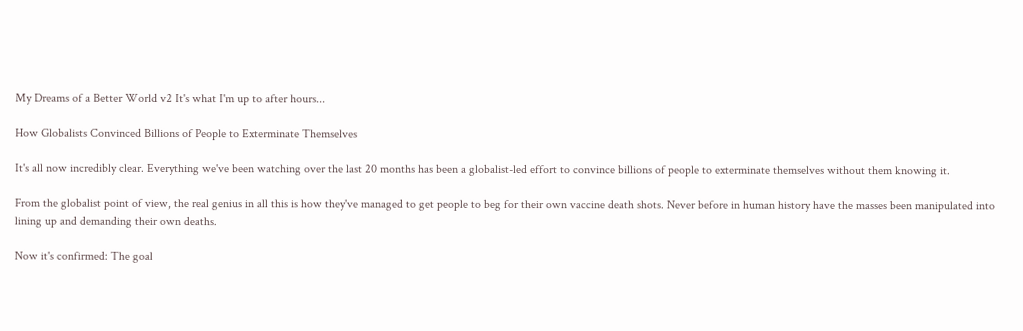My Dreams of a Better World v2 It's what I'm up to after hours...

How Globalists Convinced Billions of People to Exterminate Themselves

It's all now incredibly clear. Everything we've been watching over the last 20 months has been a globalist-led effort to convince billions of people to exterminate themselves without them knowing it.

From the globalist point of view, the real genius in all this is how they've managed to get people to beg for their own vaccine death shots. Never before in human history have the masses been manipulated into lining up and demanding their own deaths.

Now it's confirmed: The goal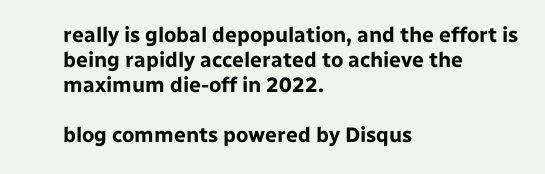really is global depopulation, and the effort is being rapidly accelerated to achieve the maximum die-off in 2022.

blog comments powered by Disqus